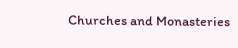Churches and Monasteries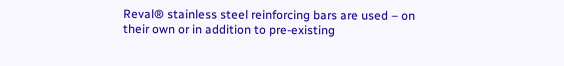Reval® stainless steel reinforcing bars are used – on their own or in addition to pre-existing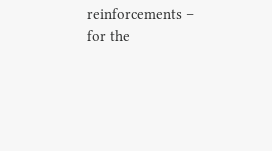reinforcements – for the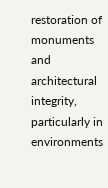restoration of monuments and architectural integrity, particularly in environments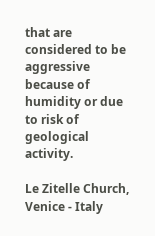that are considered to be aggressive because of humidity or due to risk of geological activity.

Le Zitelle Church, Venice - Italy